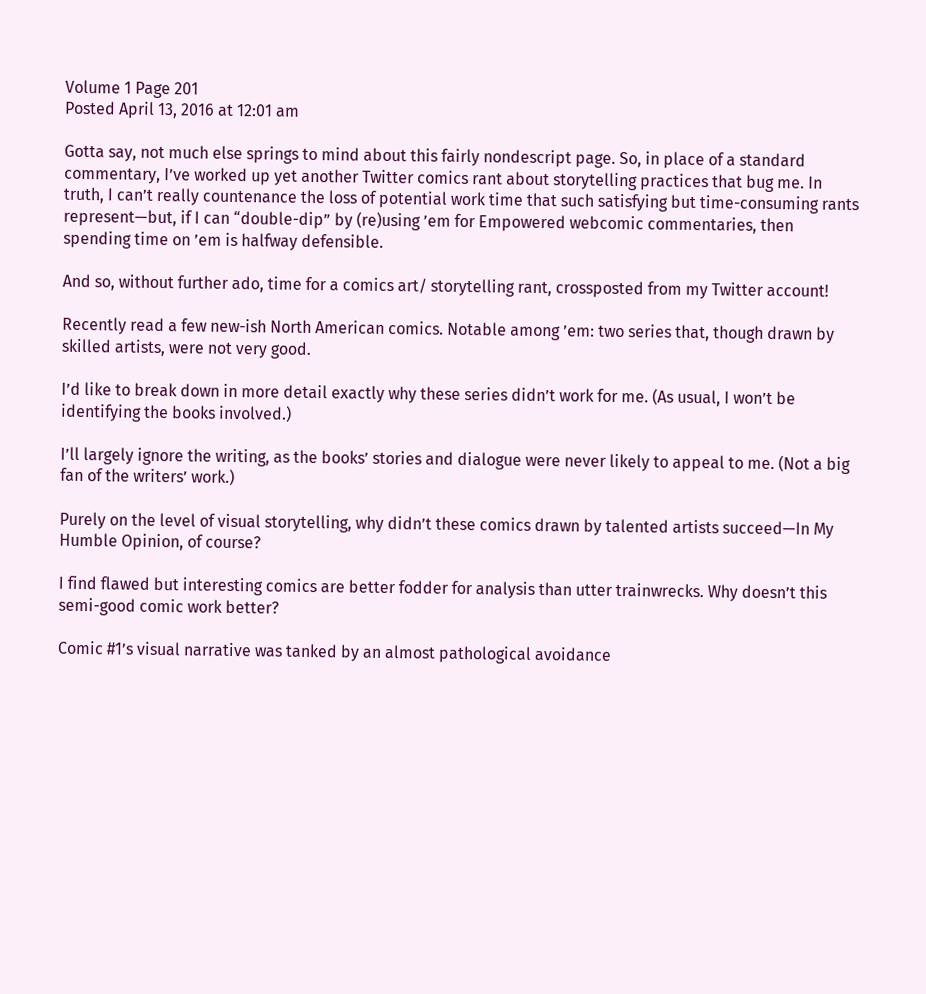Volume 1 Page 201
Posted April 13, 2016 at 12:01 am

Gotta say, not much else springs to mind about this fairly nondescript page. So, in place of a standard commentary, I’ve worked up yet another Twitter comics rant about storytelling practices that bug me. In truth, I can’t really countenance the loss of potential work time that such satisfying but time-consuming rants represent—but, if I can “double-dip” by (re)using ’em for Empowered webcomic commentaries, then spending time on ’em is halfway defensible.

And so, without further ado, time for a comics art/ storytelling rant, crossposted from my Twitter account!

Recently read a few new-ish North American comics. Notable among ’em: two series that, though drawn by skilled artists, were not very good.

I’d like to break down in more detail exactly why these series didn’t work for me. (As usual, I won’t be identifying the books involved.)

I’ll largely ignore the writing, as the books’ stories and dialogue were never likely to appeal to me. (Not a big fan of the writers’ work.)

Purely on the level of visual storytelling, why didn’t these comics drawn by talented artists succeed—In My Humble Opinion, of course?

I find flawed but interesting comics are better fodder for analysis than utter trainwrecks. Why doesn’t this semi-good comic work better?

Comic #1’s visual narrative was tanked by an almost pathological avoidance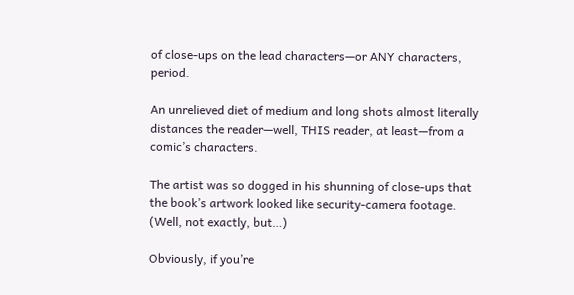of close-ups on the lead characters—or ANY characters, period.

An unrelieved diet of medium and long shots almost literally distances the reader—well, THIS reader, at least—from a comic’s characters.

The artist was so dogged in his shunning of close-ups that the book’s artwork looked like security-camera footage. (Well, not exactly, but…)

Obviously, if you’re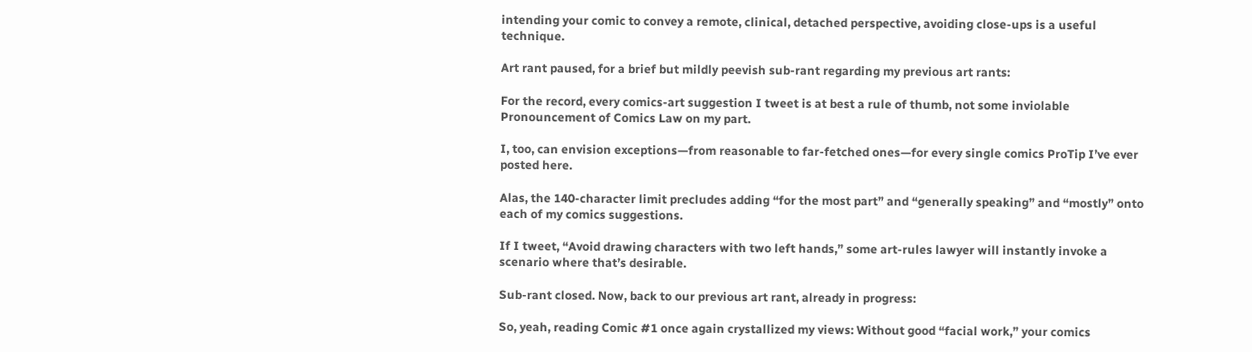intending your comic to convey a remote, clinical, detached perspective, avoiding close-ups is a useful technique.

Art rant paused, for a brief but mildly peevish sub-rant regarding my previous art rants:

For the record, every comics-art suggestion I tweet is at best a rule of thumb, not some inviolable Pronouncement of Comics Law on my part.

I, too, can envision exceptions—from reasonable to far-fetched ones—for every single comics ProTip I’ve ever posted here.

Alas, the 140-character limit precludes adding “for the most part” and “generally speaking” and “mostly” onto each of my comics suggestions.

If I tweet, “Avoid drawing characters with two left hands,” some art-rules lawyer will instantly invoke a scenario where that’s desirable.

Sub-rant closed. Now, back to our previous art rant, already in progress:

So, yeah, reading Comic #1 once again crystallized my views: Without good “facial work,” your comics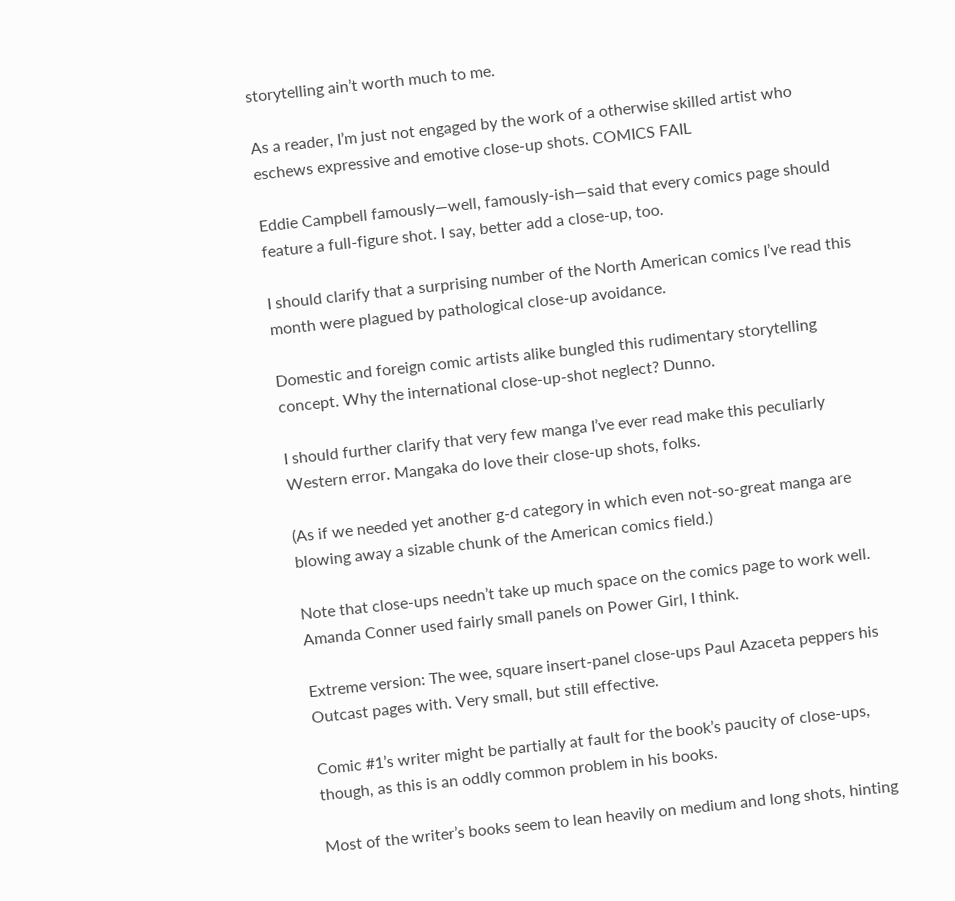storytelling ain’t worth much to me.

As a reader, I’m just not engaged by the work of a otherwise skilled artist who eschews expressive and emotive close-up shots. COMICS FAIL

Eddie Campbell famously—well, famously-ish—said that every comics page should feature a full-figure shot. I say, better add a close-up, too.

I should clarify that a surprising number of the North American comics I’ve read this month were plagued by pathological close-up avoidance.

Domestic and foreign comic artists alike bungled this rudimentary storytelling concept. Why the international close-up-shot neglect? Dunno.

I should further clarify that very few manga I’ve ever read make this peculiarly Western error. Mangaka do love their close-up shots, folks.

(As if we needed yet another g-d category in which even not-so-great manga are blowing away a sizable chunk of the American comics field.)

Note that close-ups needn’t take up much space on the comics page to work well. Amanda Conner used fairly small panels on Power Girl, I think.

Extreme version: The wee, square insert-panel close-ups Paul Azaceta peppers his Outcast pages with. Very small, but still effective.

Comic #1’s writer might be partially at fault for the book’s paucity of close-ups, though, as this is an oddly common problem in his books.

Most of the writer’s books seem to lean heavily on medium and long shots, hinting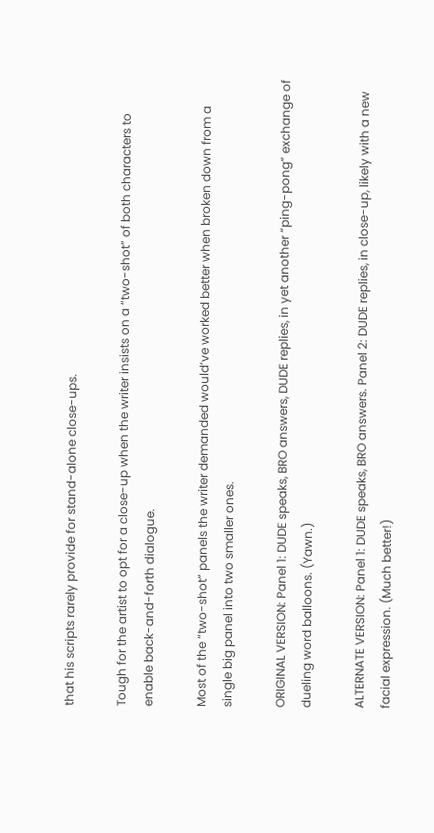that his scripts rarely provide for stand-alone close-ups.

Tough for the artist to opt for a close-up when the writer insists on a “two-shot” of both characters to enable back-and-forth dialogue.

Most of the “two-shot” panels the writer demanded would’ve worked better when broken down from a single big panel into two smaller ones.

ORIGINAL VERSION: Panel 1: DUDE speaks, BRO answers, DUDE replies, in yet another “ping-pong” exchange of dueling word balloons. (Yawn.)

ALTERNATE VERSION: Panel 1: DUDE speaks, BRO answers. Panel 2: DUDE replies, in close-up, likely with a new facial expression. (Much better!)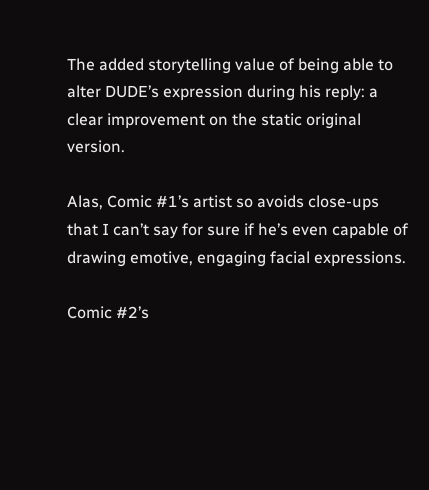The added storytelling value of being able to alter DUDE’s expression during his reply: a clear improvement on the static original version.

Alas, Comic #1’s artist so avoids close-ups that I can’t say for sure if he’s even capable of drawing emotive, engaging facial expressions.

Comic #2’s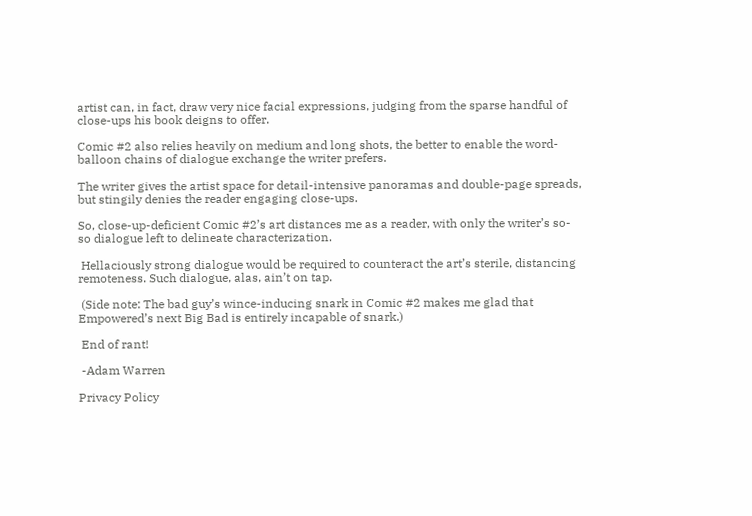artist can, in fact, draw very nice facial expressions, judging from the sparse handful of close-ups his book deigns to offer.

Comic #2 also relies heavily on medium and long shots, the better to enable the word-balloon chains of dialogue exchange the writer prefers.

The writer gives the artist space for detail-intensive panoramas and double-page spreads, but stingily denies the reader engaging close-ups.

So, close-up-deficient Comic #2’s art distances me as a reader, with only the writer’s so-so dialogue left to delineate characterization.

 Hellaciously strong dialogue would be required to counteract the art’s sterile, distancing remoteness. Such dialogue, alas, ain’t on tap.

 (Side note: The bad guy’s wince-inducing snark in Comic #2 makes me glad that Empowered’s next Big Bad is entirely incapable of snark.)

 End of rant!

 -Adam Warren

Privacy Policy